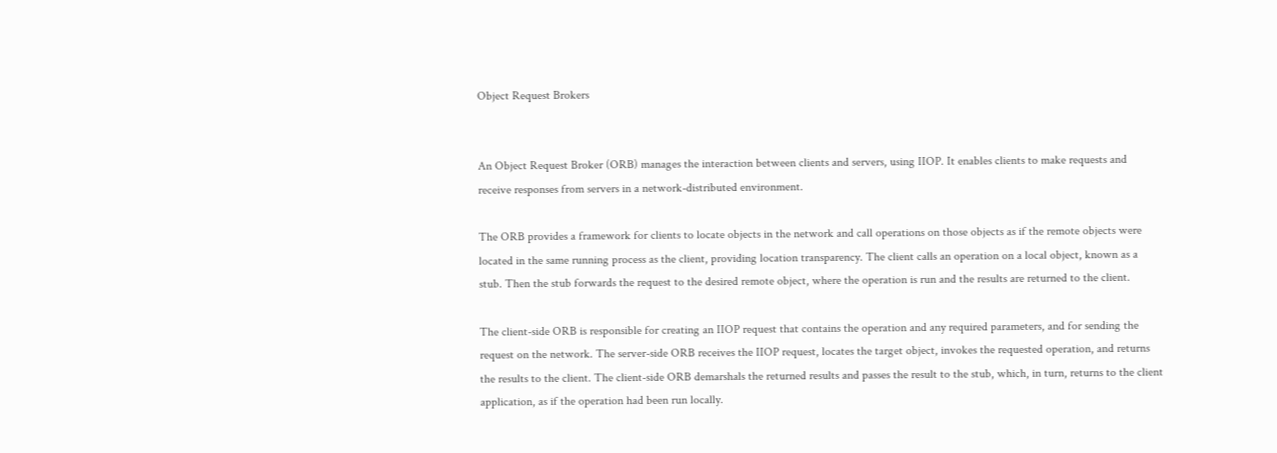Object Request Brokers


An Object Request Broker (ORB) manages the interaction between clients and servers, using IIOP. It enables clients to make requests and receive responses from servers in a network-distributed environment.

The ORB provides a framework for clients to locate objects in the network and call operations on those objects as if the remote objects were located in the same running process as the client, providing location transparency. The client calls an operation on a local object, known as a stub. Then the stub forwards the request to the desired remote object, where the operation is run and the results are returned to the client.

The client-side ORB is responsible for creating an IIOP request that contains the operation and any required parameters, and for sending the request on the network. The server-side ORB receives the IIOP request, locates the target object, invokes the requested operation, and returns the results to the client. The client-side ORB demarshals the returned results and passes the result to the stub, which, in turn, returns to the client application, as if the operation had been run locally.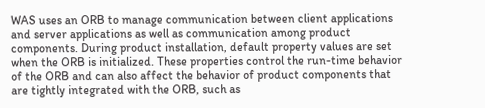WAS uses an ORB to manage communication between client applications and server applications as well as communication among product components. During product installation, default property values are set when the ORB is initialized. These properties control the run-time behavior of the ORB and can also affect the behavior of product components that are tightly integrated with the ORB, such as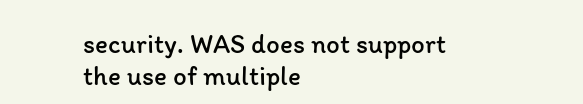security. WAS does not support the use of multiple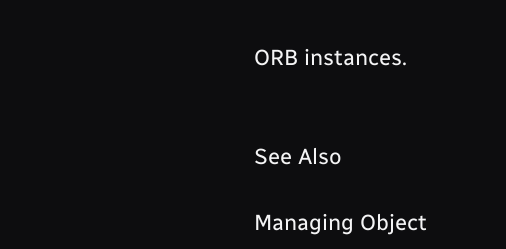ORB instances.


See Also

Managing Object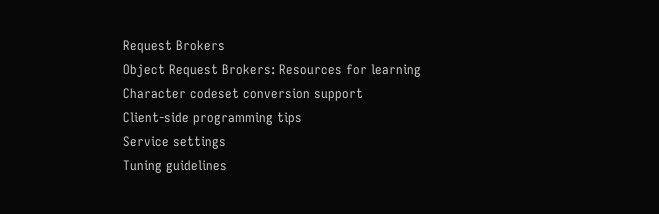Request Brokers
Object Request Brokers: Resources for learning
Character codeset conversion support
Client-side programming tips
Service settings
Tuning guidelines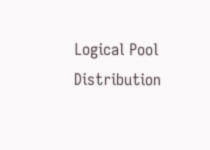Logical Pool Distribution